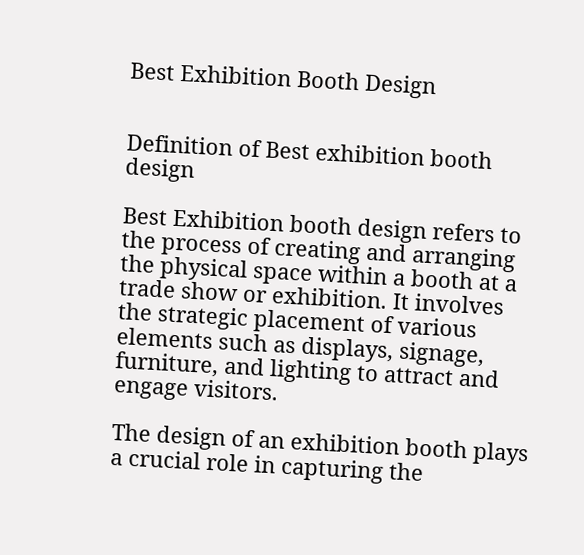Best Exhibition Booth Design


Definition of Best exhibition booth design

Best Exhibition booth design refers to the process of creating and arranging the physical space within a booth at a trade show or exhibition. It involves the strategic placement of various elements such as displays, signage, furniture, and lighting to attract and engage visitors.

The design of an exhibition booth plays a crucial role in capturing the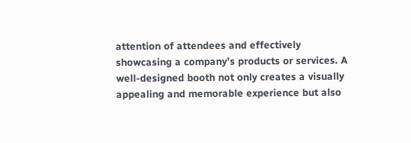attention of attendees and effectively showcasing a company’s products or services. A well-designed booth not only creates a visually appealing and memorable experience but also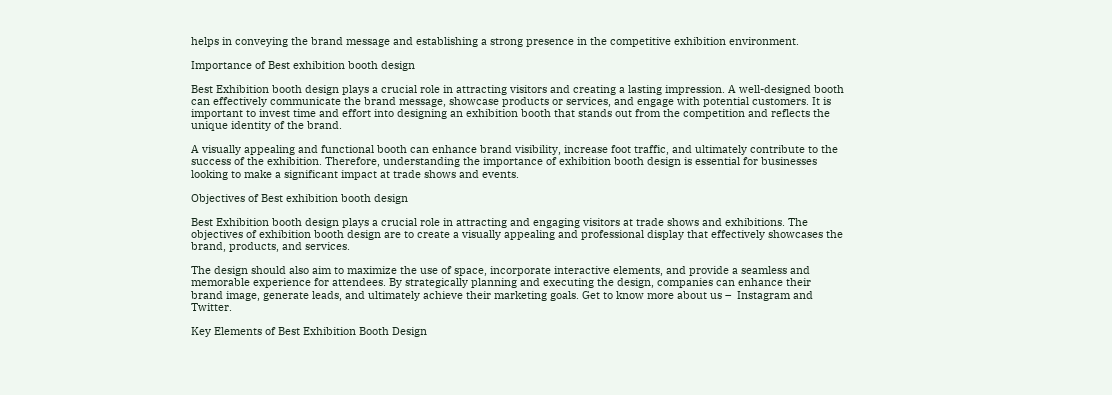helps in conveying the brand message and establishing a strong presence in the competitive exhibition environment.

Importance of Best exhibition booth design

Best Exhibition booth design plays a crucial role in attracting visitors and creating a lasting impression. A well-designed booth can effectively communicate the brand message, showcase products or services, and engage with potential customers. It is important to invest time and effort into designing an exhibition booth that stands out from the competition and reflects the unique identity of the brand.

A visually appealing and functional booth can enhance brand visibility, increase foot traffic, and ultimately contribute to the success of the exhibition. Therefore, understanding the importance of exhibition booth design is essential for businesses looking to make a significant impact at trade shows and events.

Objectives of Best exhibition booth design

Best Exhibition booth design plays a crucial role in attracting and engaging visitors at trade shows and exhibitions. The objectives of exhibition booth design are to create a visually appealing and professional display that effectively showcases the brand, products, and services.

The design should also aim to maximize the use of space, incorporate interactive elements, and provide a seamless and memorable experience for attendees. By strategically planning and executing the design, companies can enhance their brand image, generate leads, and ultimately achieve their marketing goals. Get to know more about us –  Instagram and Twitter.

Key Elements of Best Exhibition Booth Design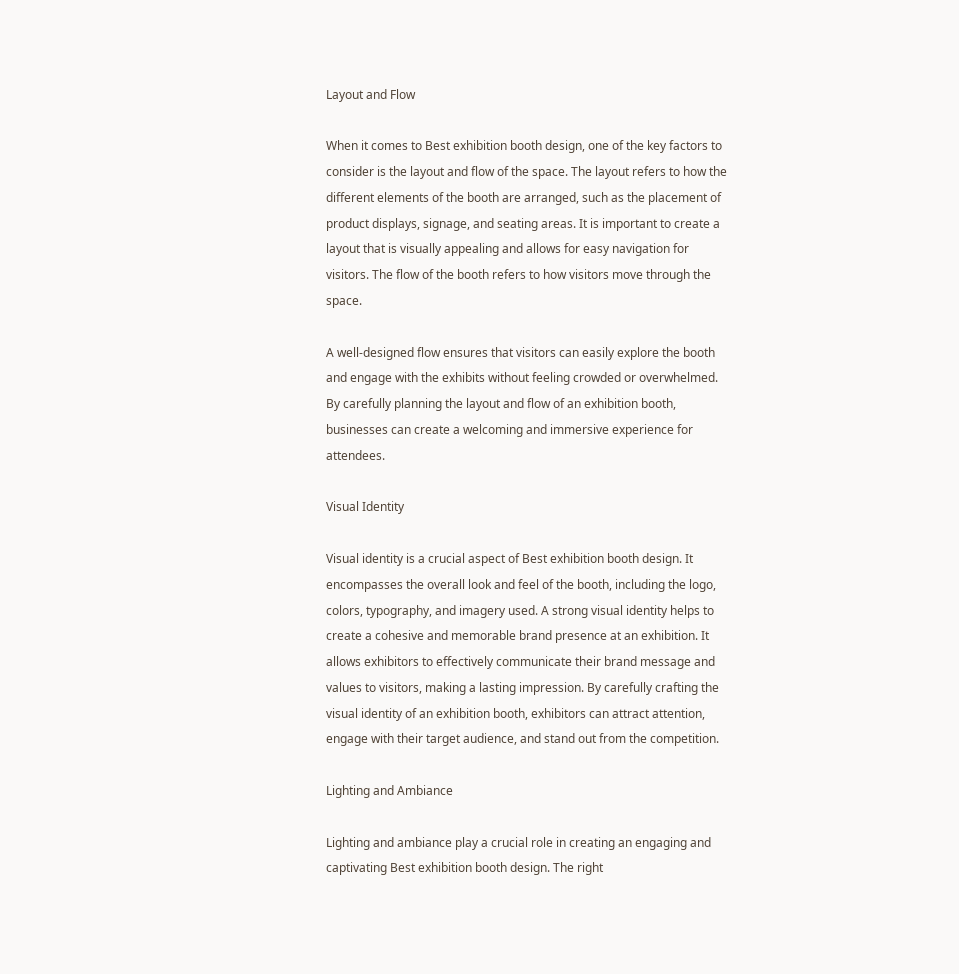Layout and Flow

When it comes to Best exhibition booth design, one of the key factors to consider is the layout and flow of the space. The layout refers to how the different elements of the booth are arranged, such as the placement of product displays, signage, and seating areas. It is important to create a layout that is visually appealing and allows for easy navigation for visitors. The flow of the booth refers to how visitors move through the space.

A well-designed flow ensures that visitors can easily explore the booth and engage with the exhibits without feeling crowded or overwhelmed. By carefully planning the layout and flow of an exhibition booth, businesses can create a welcoming and immersive experience for attendees.

Visual Identity

Visual identity is a crucial aspect of Best exhibition booth design. It encompasses the overall look and feel of the booth, including the logo, colors, typography, and imagery used. A strong visual identity helps to create a cohesive and memorable brand presence at an exhibition. It allows exhibitors to effectively communicate their brand message and values to visitors, making a lasting impression. By carefully crafting the visual identity of an exhibition booth, exhibitors can attract attention, engage with their target audience, and stand out from the competition.

Lighting and Ambiance

Lighting and ambiance play a crucial role in creating an engaging and captivating Best exhibition booth design. The right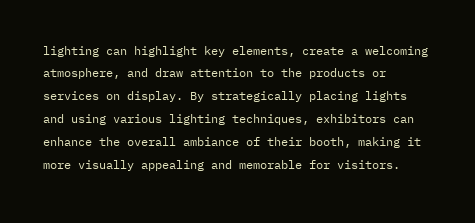lighting can highlight key elements, create a welcoming atmosphere, and draw attention to the products or services on display. By strategically placing lights and using various lighting techniques, exhibitors can enhance the overall ambiance of their booth, making it more visually appealing and memorable for visitors.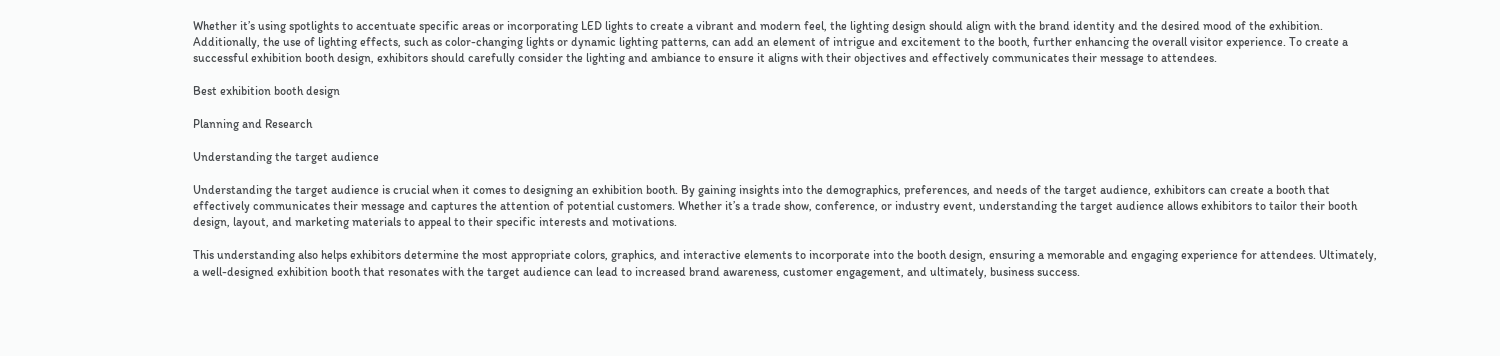Whether it’s using spotlights to accentuate specific areas or incorporating LED lights to create a vibrant and modern feel, the lighting design should align with the brand identity and the desired mood of the exhibition. Additionally, the use of lighting effects, such as color-changing lights or dynamic lighting patterns, can add an element of intrigue and excitement to the booth, further enhancing the overall visitor experience. To create a successful exhibition booth design, exhibitors should carefully consider the lighting and ambiance to ensure it aligns with their objectives and effectively communicates their message to attendees.

Best exhibition booth design

Planning and Research

Understanding the target audience

Understanding the target audience is crucial when it comes to designing an exhibition booth. By gaining insights into the demographics, preferences, and needs of the target audience, exhibitors can create a booth that effectively communicates their message and captures the attention of potential customers. Whether it’s a trade show, conference, or industry event, understanding the target audience allows exhibitors to tailor their booth design, layout, and marketing materials to appeal to their specific interests and motivations.

This understanding also helps exhibitors determine the most appropriate colors, graphics, and interactive elements to incorporate into the booth design, ensuring a memorable and engaging experience for attendees. Ultimately, a well-designed exhibition booth that resonates with the target audience can lead to increased brand awareness, customer engagement, and ultimately, business success.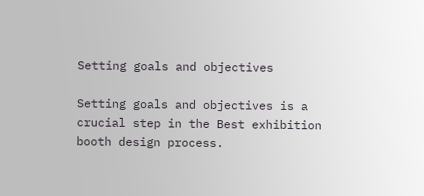Setting goals and objectives

Setting goals and objectives is a crucial step in the Best exhibition booth design process.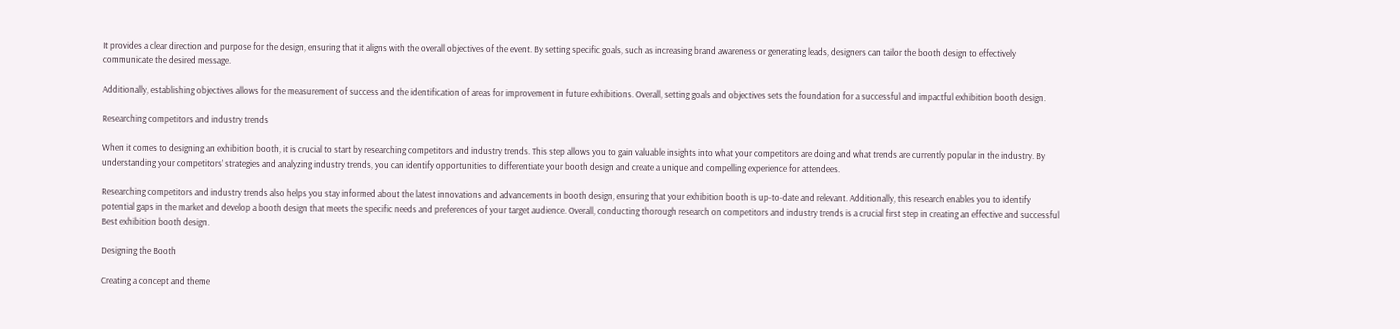It provides a clear direction and purpose for the design, ensuring that it aligns with the overall objectives of the event. By setting specific goals, such as increasing brand awareness or generating leads, designers can tailor the booth design to effectively communicate the desired message.

Additionally, establishing objectives allows for the measurement of success and the identification of areas for improvement in future exhibitions. Overall, setting goals and objectives sets the foundation for a successful and impactful exhibition booth design.

Researching competitors and industry trends

When it comes to designing an exhibition booth, it is crucial to start by researching competitors and industry trends. This step allows you to gain valuable insights into what your competitors are doing and what trends are currently popular in the industry. By understanding your competitors’ strategies and analyzing industry trends, you can identify opportunities to differentiate your booth design and create a unique and compelling experience for attendees.

Researching competitors and industry trends also helps you stay informed about the latest innovations and advancements in booth design, ensuring that your exhibition booth is up-to-date and relevant. Additionally, this research enables you to identify potential gaps in the market and develop a booth design that meets the specific needs and preferences of your target audience. Overall, conducting thorough research on competitors and industry trends is a crucial first step in creating an effective and successful Best exhibition booth design.

Designing the Booth

Creating a concept and theme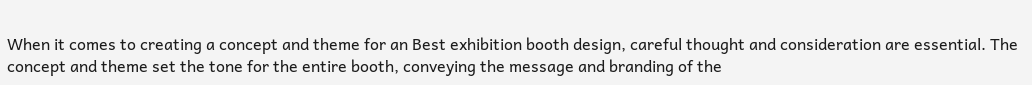When it comes to creating a concept and theme for an Best exhibition booth design, careful thought and consideration are essential. The concept and theme set the tone for the entire booth, conveying the message and branding of the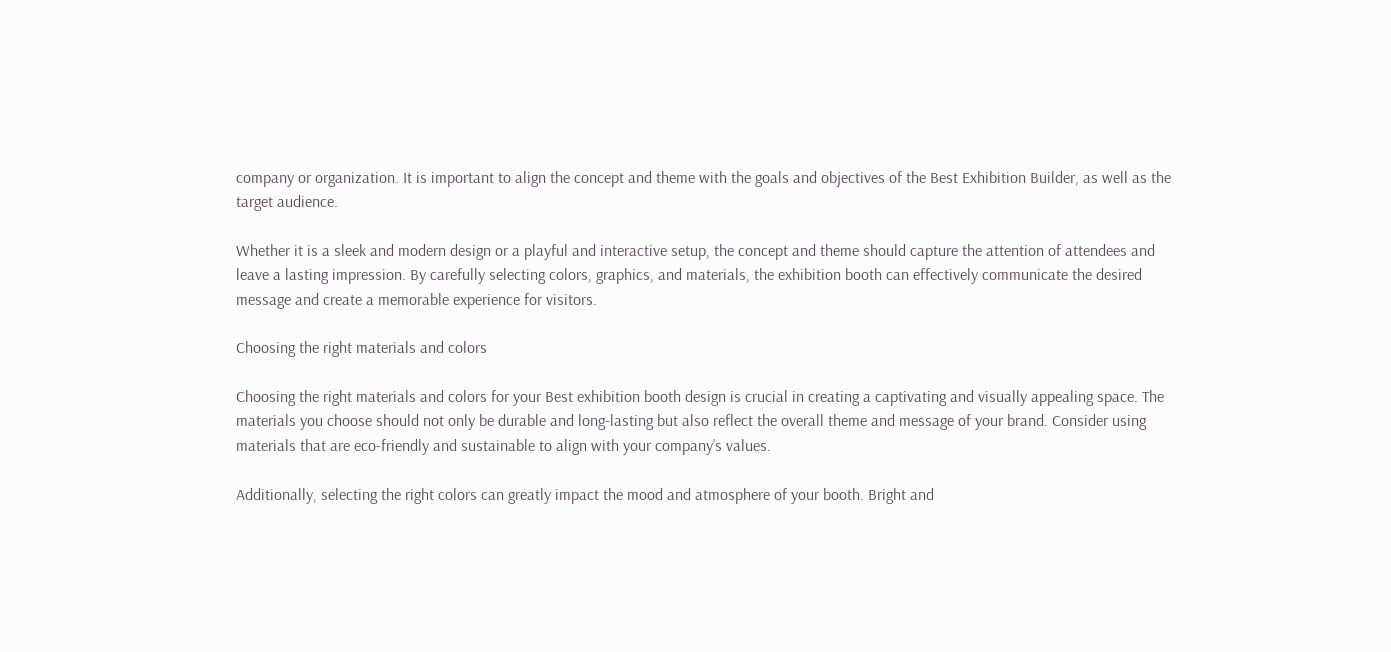company or organization. It is important to align the concept and theme with the goals and objectives of the Best Exhibition Builder, as well as the target audience.

Whether it is a sleek and modern design or a playful and interactive setup, the concept and theme should capture the attention of attendees and leave a lasting impression. By carefully selecting colors, graphics, and materials, the exhibition booth can effectively communicate the desired message and create a memorable experience for visitors.

Choosing the right materials and colors

Choosing the right materials and colors for your Best exhibition booth design is crucial in creating a captivating and visually appealing space. The materials you choose should not only be durable and long-lasting but also reflect the overall theme and message of your brand. Consider using materials that are eco-friendly and sustainable to align with your company’s values.

Additionally, selecting the right colors can greatly impact the mood and atmosphere of your booth. Bright and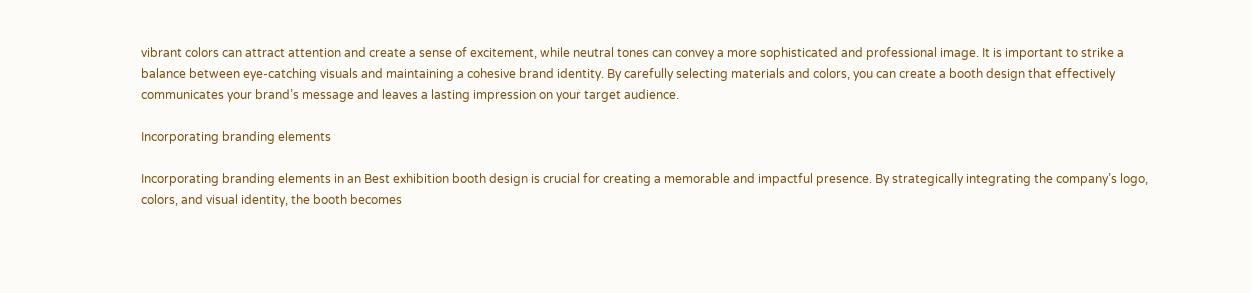vibrant colors can attract attention and create a sense of excitement, while neutral tones can convey a more sophisticated and professional image. It is important to strike a balance between eye-catching visuals and maintaining a cohesive brand identity. By carefully selecting materials and colors, you can create a booth design that effectively communicates your brand’s message and leaves a lasting impression on your target audience.

Incorporating branding elements

Incorporating branding elements in an Best exhibition booth design is crucial for creating a memorable and impactful presence. By strategically integrating the company’s logo, colors, and visual identity, the booth becomes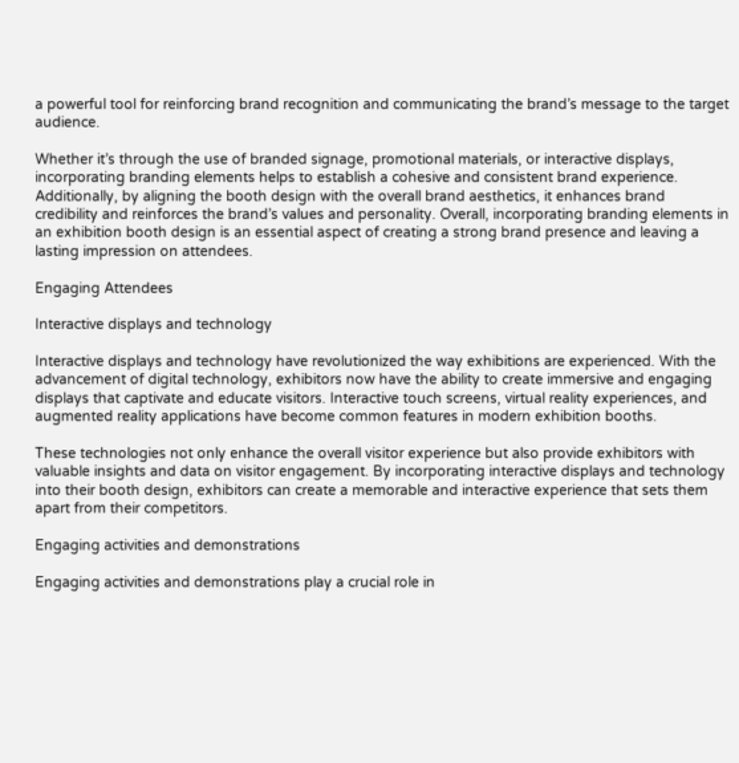a powerful tool for reinforcing brand recognition and communicating the brand’s message to the target audience.

Whether it’s through the use of branded signage, promotional materials, or interactive displays, incorporating branding elements helps to establish a cohesive and consistent brand experience. Additionally, by aligning the booth design with the overall brand aesthetics, it enhances brand credibility and reinforces the brand’s values and personality. Overall, incorporating branding elements in an exhibition booth design is an essential aspect of creating a strong brand presence and leaving a lasting impression on attendees.

Engaging Attendees

Interactive displays and technology

Interactive displays and technology have revolutionized the way exhibitions are experienced. With the advancement of digital technology, exhibitors now have the ability to create immersive and engaging displays that captivate and educate visitors. Interactive touch screens, virtual reality experiences, and augmented reality applications have become common features in modern exhibition booths.

These technologies not only enhance the overall visitor experience but also provide exhibitors with valuable insights and data on visitor engagement. By incorporating interactive displays and technology into their booth design, exhibitors can create a memorable and interactive experience that sets them apart from their competitors.

Engaging activities and demonstrations

Engaging activities and demonstrations play a crucial role in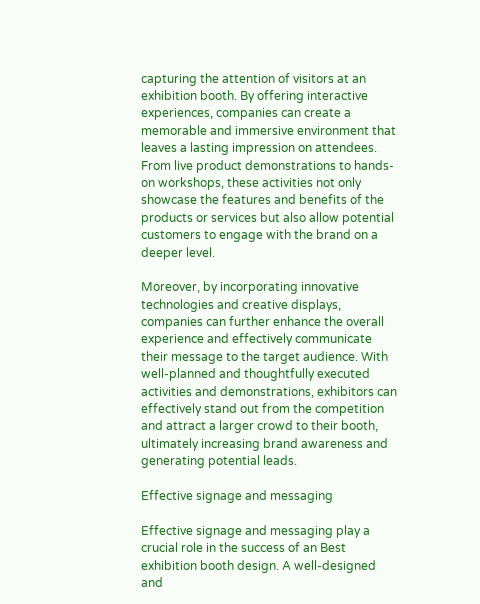capturing the attention of visitors at an exhibition booth. By offering interactive experiences, companies can create a memorable and immersive environment that leaves a lasting impression on attendees. From live product demonstrations to hands-on workshops, these activities not only showcase the features and benefits of the products or services but also allow potential customers to engage with the brand on a deeper level.

Moreover, by incorporating innovative technologies and creative displays, companies can further enhance the overall experience and effectively communicate their message to the target audience. With well-planned and thoughtfully executed activities and demonstrations, exhibitors can effectively stand out from the competition and attract a larger crowd to their booth, ultimately increasing brand awareness and generating potential leads.

Effective signage and messaging

Effective signage and messaging play a crucial role in the success of an Best exhibition booth design. A well-designed and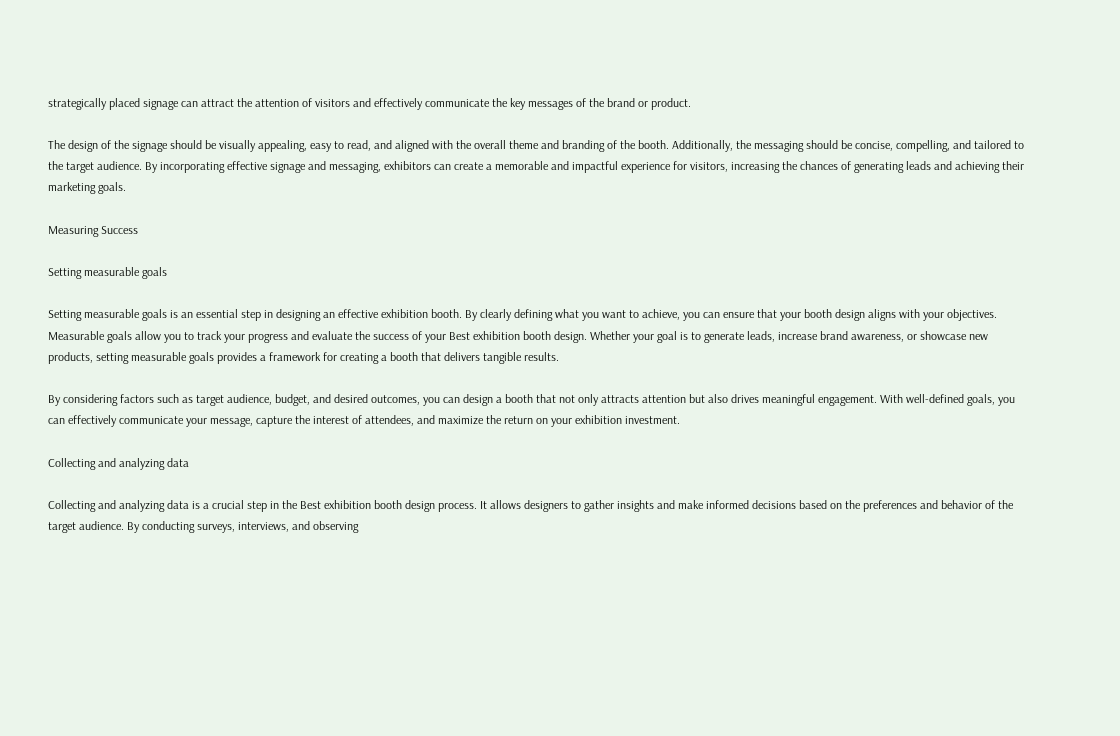strategically placed signage can attract the attention of visitors and effectively communicate the key messages of the brand or product.

The design of the signage should be visually appealing, easy to read, and aligned with the overall theme and branding of the booth. Additionally, the messaging should be concise, compelling, and tailored to the target audience. By incorporating effective signage and messaging, exhibitors can create a memorable and impactful experience for visitors, increasing the chances of generating leads and achieving their marketing goals.

Measuring Success

Setting measurable goals

Setting measurable goals is an essential step in designing an effective exhibition booth. By clearly defining what you want to achieve, you can ensure that your booth design aligns with your objectives. Measurable goals allow you to track your progress and evaluate the success of your Best exhibition booth design. Whether your goal is to generate leads, increase brand awareness, or showcase new products, setting measurable goals provides a framework for creating a booth that delivers tangible results.

By considering factors such as target audience, budget, and desired outcomes, you can design a booth that not only attracts attention but also drives meaningful engagement. With well-defined goals, you can effectively communicate your message, capture the interest of attendees, and maximize the return on your exhibition investment.

Collecting and analyzing data

Collecting and analyzing data is a crucial step in the Best exhibition booth design process. It allows designers to gather insights and make informed decisions based on the preferences and behavior of the target audience. By conducting surveys, interviews, and observing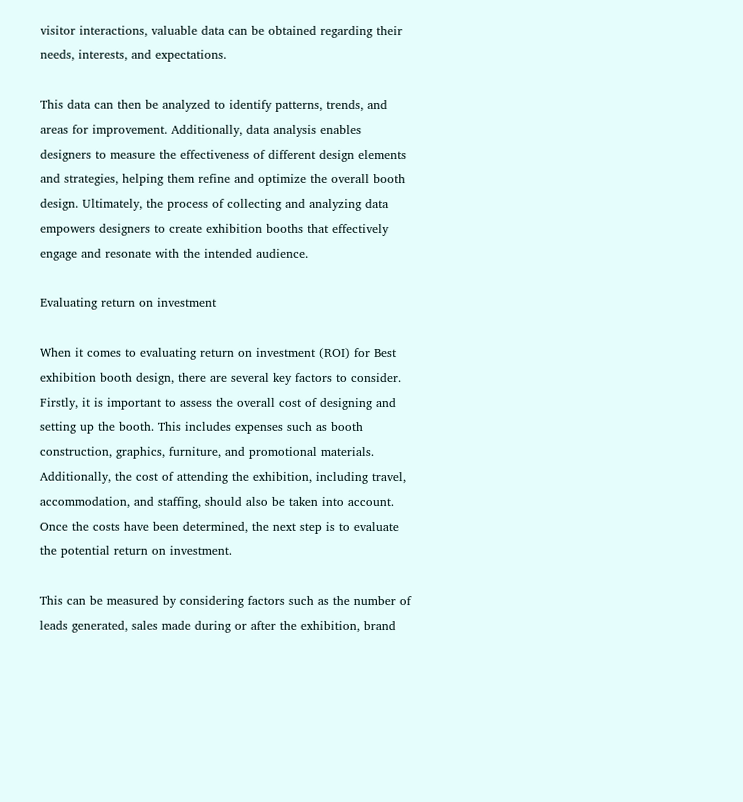visitor interactions, valuable data can be obtained regarding their needs, interests, and expectations.

This data can then be analyzed to identify patterns, trends, and areas for improvement. Additionally, data analysis enables designers to measure the effectiveness of different design elements and strategies, helping them refine and optimize the overall booth design. Ultimately, the process of collecting and analyzing data empowers designers to create exhibition booths that effectively engage and resonate with the intended audience.

Evaluating return on investment

When it comes to evaluating return on investment (ROI) for Best exhibition booth design, there are several key factors to consider. Firstly, it is important to assess the overall cost of designing and setting up the booth. This includes expenses such as booth construction, graphics, furniture, and promotional materials. Additionally, the cost of attending the exhibition, including travel, accommodation, and staffing, should also be taken into account. Once the costs have been determined, the next step is to evaluate the potential return on investment.

This can be measured by considering factors such as the number of leads generated, sales made during or after the exhibition, brand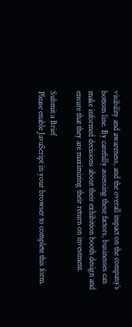visibility and awareness, and the overall impact on the company’s bottom line. By carefully assessing these factors, businesses can make informed decisions about their exhibition booth design and ensure that they are maximizing their return on investment.

Submit a Brief
Please enable JavaScript in your browser to complete this form.